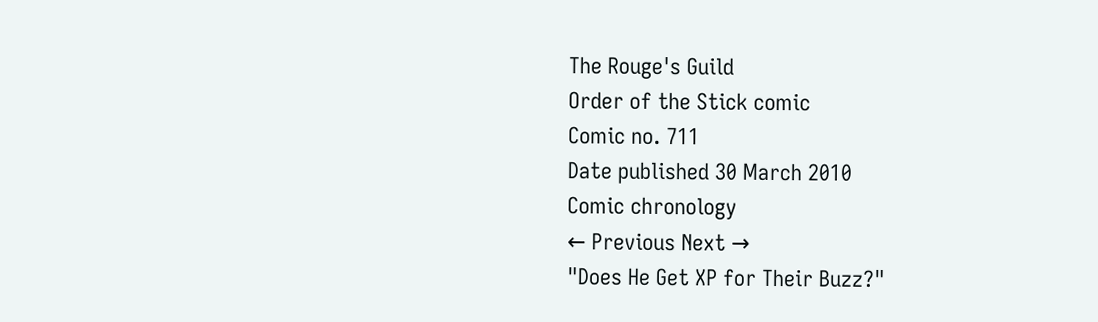The Rouge's Guild
Order of the Stick comic
Comic no. 711
Date published 30 March 2010
Comic chronology
← Previous Next →
"Does He Get XP for Their Buzz?"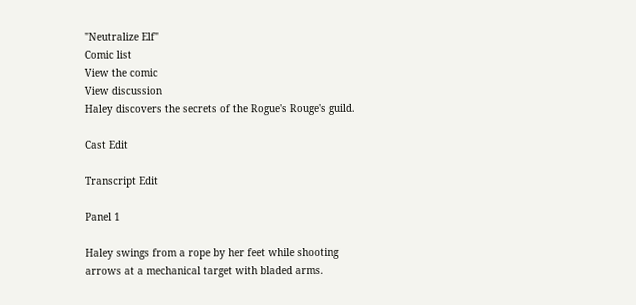"Neutralize Elf"
Comic list
View the comic
View discussion
Haley discovers the secrets of the Rogue's Rouge's guild.

Cast Edit

Transcript Edit

Panel 1

Haley swings from a rope by her feet while shooting arrows at a mechanical target with bladed arms.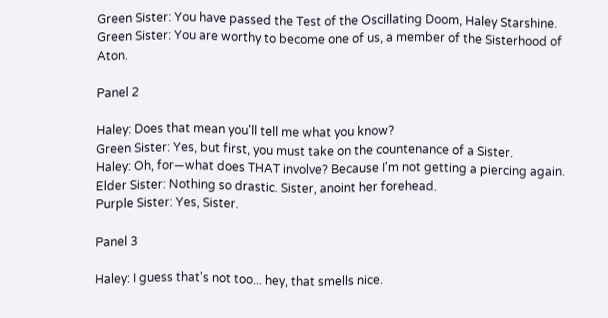Green Sister: You have passed the Test of the Oscillating Doom, Haley Starshine.
Green Sister: You are worthy to become one of us, a member of the Sisterhood of Aton.

Panel 2

Haley: Does that mean you'll tell me what you know?
Green Sister: Yes, but first, you must take on the countenance of a Sister.
Haley: Oh, for—what does THAT involve? Because I'm not getting a piercing again.
Elder Sister: Nothing so drastic. Sister, anoint her forehead.
Purple Sister: Yes, Sister.

Panel 3

Haley: I guess that's not too... hey, that smells nice.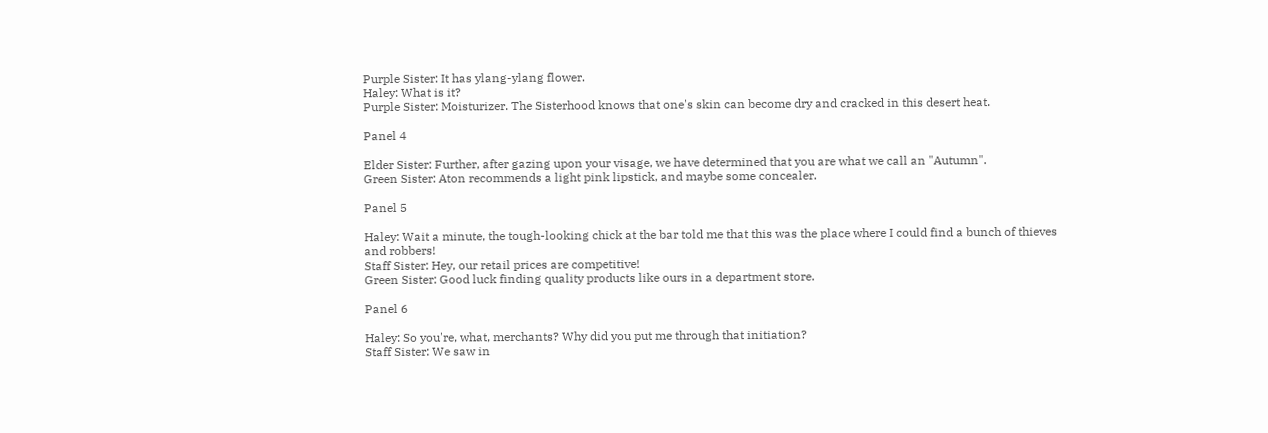Purple Sister: It has ylang-ylang flower.
Haley: What is it?
Purple Sister: Moisturizer. The Sisterhood knows that one's skin can become dry and cracked in this desert heat.

Panel 4

Elder Sister: Further, after gazing upon your visage, we have determined that you are what we call an "Autumn".
Green Sister: Aton recommends a light pink lipstick, and maybe some concealer.

Panel 5

Haley: Wait a minute, the tough-looking chick at the bar told me that this was the place where I could find a bunch of thieves and robbers!
Staff Sister: Hey, our retail prices are competitive!
Green Sister: Good luck finding quality products like ours in a department store.

Panel 6

Haley: So you're, what, merchants? Why did you put me through that initiation?
Staff Sister: We saw in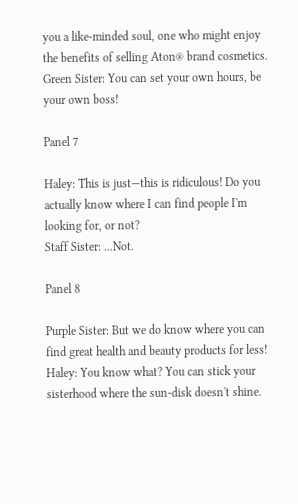you a like-minded soul, one who might enjoy the benefits of selling Aton® brand cosmetics.
Green Sister: You can set your own hours, be your own boss!

Panel 7

Haley: This is just—this is ridiculous! Do you actually know where I can find people I'm looking for, or not?
Staff Sister: ...Not.

Panel 8

Purple Sister: But we do know where you can find great health and beauty products for less!
Haley: You know what? You can stick your sisterhood where the sun-disk doesn't shine.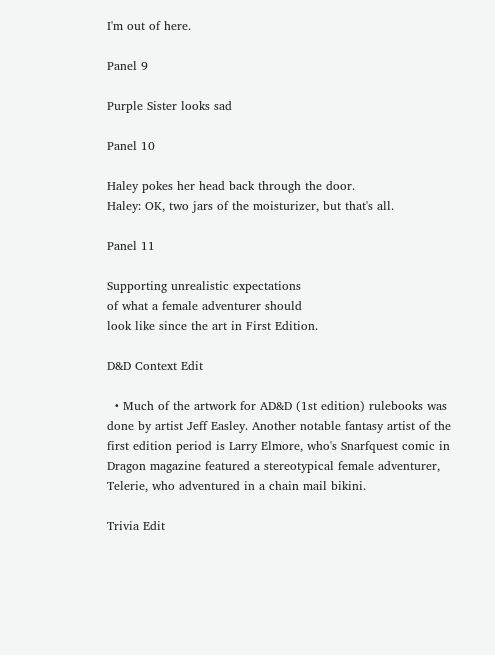I'm out of here.

Panel 9

Purple Sister looks sad

Panel 10

Haley pokes her head back through the door.
Haley: OK, two jars of the moisturizer, but that's all.

Panel 11

Supporting unrealistic expectations
of what a female adventurer should
look like since the art in First Edition.

D&D Context Edit

  • Much of the artwork for AD&D (1st edition) rulebooks was done by artist Jeff Easley. Another notable fantasy artist of the first edition period is Larry Elmore, who's Snarfquest comic in Dragon magazine featured a stereotypical female adventurer, Telerie, who adventured in a chain mail bikini.

Trivia Edit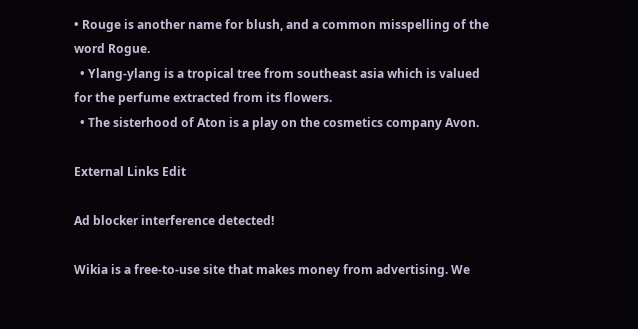• Rouge is another name for blush, and a common misspelling of the word Rogue.
  • Ylang-ylang is a tropical tree from southeast asia which is valued for the perfume extracted from its flowers.
  • The sisterhood of Aton is a play on the cosmetics company Avon.

External Links Edit

Ad blocker interference detected!

Wikia is a free-to-use site that makes money from advertising. We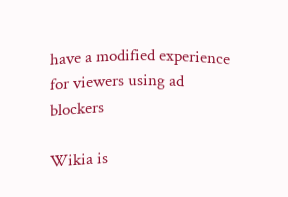have a modified experience for viewers using ad blockers

Wikia is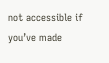not accessible if you’ve made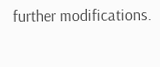further modifications.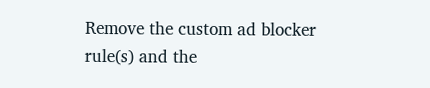Remove the custom ad blocker rule(s) and the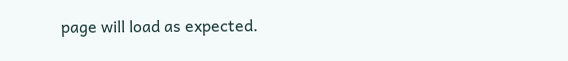page will load as expected.